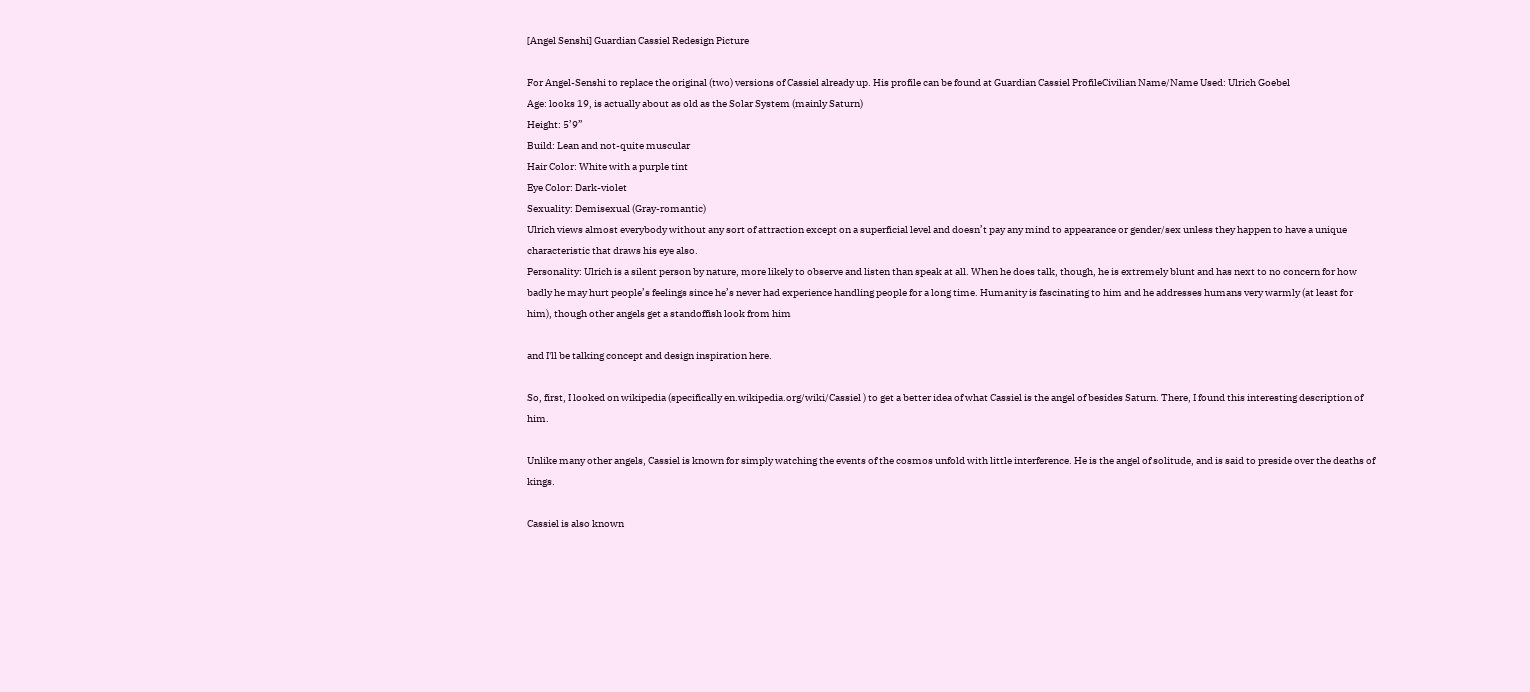[Angel Senshi] Guardian Cassiel Redesign Picture

For Angel-Senshi to replace the original (two) versions of Cassiel already up. His profile can be found at Guardian Cassiel ProfileCivilian Name/Name Used: Ulrich Goebel
Age: looks 19, is actually about as old as the Solar System (mainly Saturn)
Height: 5’9”
Build: Lean and not-quite muscular
Hair Color: White with a purple tint
Eye Color: Dark-violet
Sexuality: Demisexual (Gray-romantic)
Ulrich views almost everybody without any sort of attraction except on a superficial level and doesn’t pay any mind to appearance or gender/sex unless they happen to have a unique characteristic that draws his eye also.
Personality: Ulrich is a silent person by nature, more likely to observe and listen than speak at all. When he does talk, though, he is extremely blunt and has next to no concern for how badly he may hurt people’s feelings since he’s never had experience handling people for a long time. Humanity is fascinating to him and he addresses humans very warmly (at least for him), though other angels get a standoffish look from him

and I'll be talking concept and design inspiration here.

So, first, I looked on wikipedia (specifically en.wikipedia.org/wiki/Cassiel ) to get a better idea of what Cassiel is the angel of besides Saturn. There, I found this interesting description of him.

Unlike many other angels, Cassiel is known for simply watching the events of the cosmos unfold with little interference. He is the angel of solitude, and is said to preside over the deaths of kings.

Cassiel is also known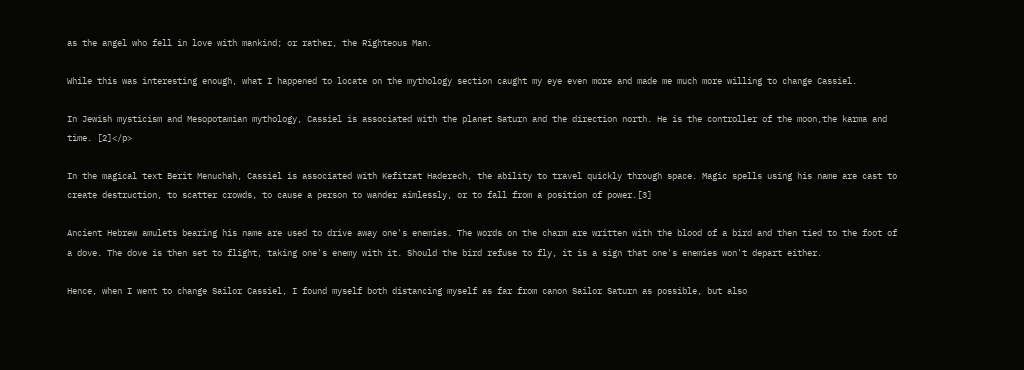as the angel who fell in love with mankind; or rather, the Righteous Man.

While this was interesting enough, what I happened to locate on the mythology section caught my eye even more and made me much more willing to change Cassiel.

In Jewish mysticism and Mesopotamian mythology, Cassiel is associated with the planet Saturn and the direction north. He is the controller of the moon,the karma and time. [2]</p>

In the magical text Berit Menuchah, Cassiel is associated with Kefitzat Haderech, the ability to travel quickly through space. Magic spells using his name are cast to create destruction, to scatter crowds, to cause a person to wander aimlessly, or to fall from a position of power.[3]

Ancient Hebrew amulets bearing his name are used to drive away one's enemies. The words on the charm are written with the blood of a bird and then tied to the foot of a dove. The dove is then set to flight, taking one's enemy with it. Should the bird refuse to fly, it is a sign that one's enemies won't depart either.

Hence, when I went to change Sailor Cassiel, I found myself both distancing myself as far from canon Sailor Saturn as possible, but also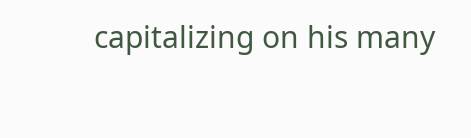capitalizing on his many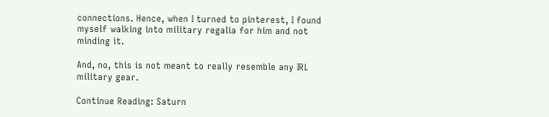connections. Hence, when I turned to pinterest, I found myself walking into military regalia for him and not minding it.

And, no, this is not meant to really resemble any IRL military gear.

Continue Reading: Saturn